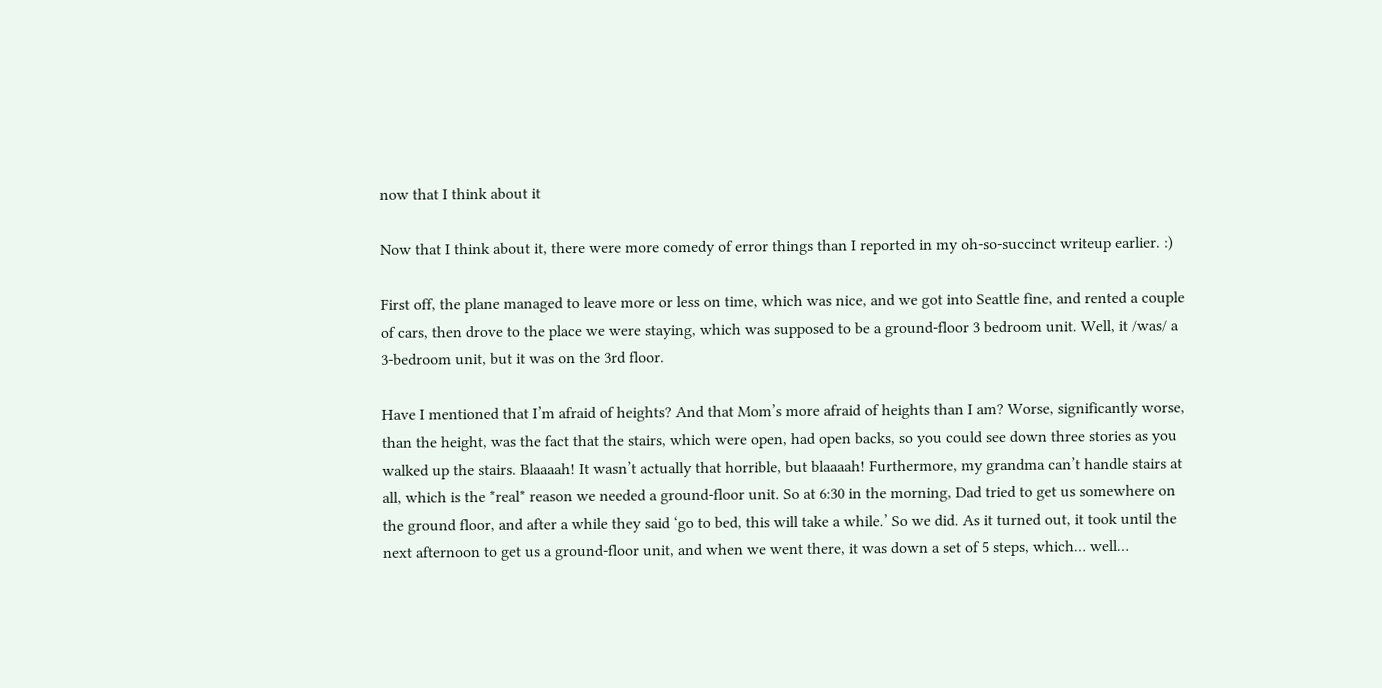now that I think about it

Now that I think about it, there were more comedy of error things than I reported in my oh-so-succinct writeup earlier. :)

First off, the plane managed to leave more or less on time, which was nice, and we got into Seattle fine, and rented a couple of cars, then drove to the place we were staying, which was supposed to be a ground-floor 3 bedroom unit. Well, it /was/ a 3-bedroom unit, but it was on the 3rd floor.

Have I mentioned that I’m afraid of heights? And that Mom’s more afraid of heights than I am? Worse, significantly worse, than the height, was the fact that the stairs, which were open, had open backs, so you could see down three stories as you walked up the stairs. Blaaaah! It wasn’t actually that horrible, but blaaaah! Furthermore, my grandma can’t handle stairs at all, which is the *real* reason we needed a ground-floor unit. So at 6:30 in the morning, Dad tried to get us somewhere on the ground floor, and after a while they said ‘go to bed, this will take a while.’ So we did. As it turned out, it took until the next afternoon to get us a ground-floor unit, and when we went there, it was down a set of 5 steps, which… well…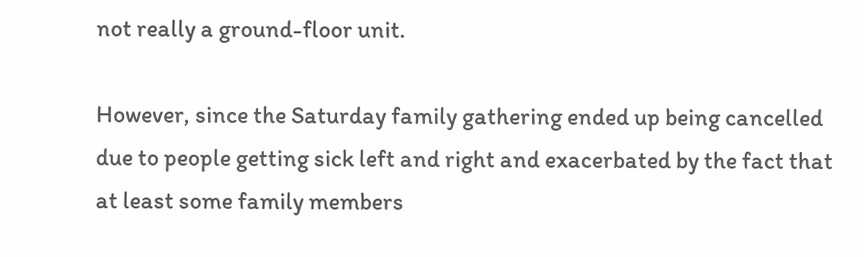not really a ground-floor unit.

However, since the Saturday family gathering ended up being cancelled due to people getting sick left and right and exacerbated by the fact that at least some family members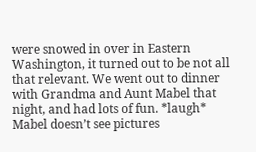were snowed in over in Eastern Washington, it turned out to be not all that relevant. We went out to dinner with Grandma and Aunt Mabel that night, and had lots of fun. *laugh* Mabel doesn’t see pictures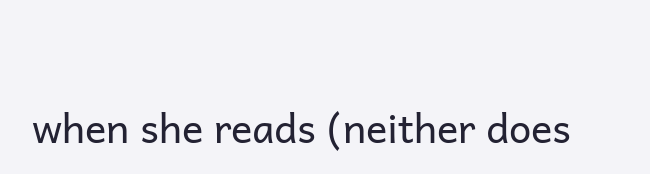when she reads (neither does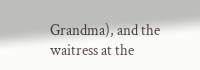Grandma), and the waitress at the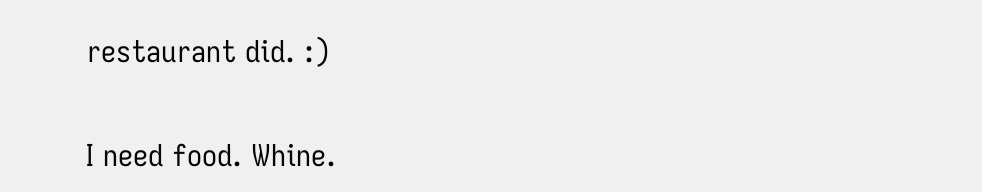restaurant did. :)

I need food. Whine.